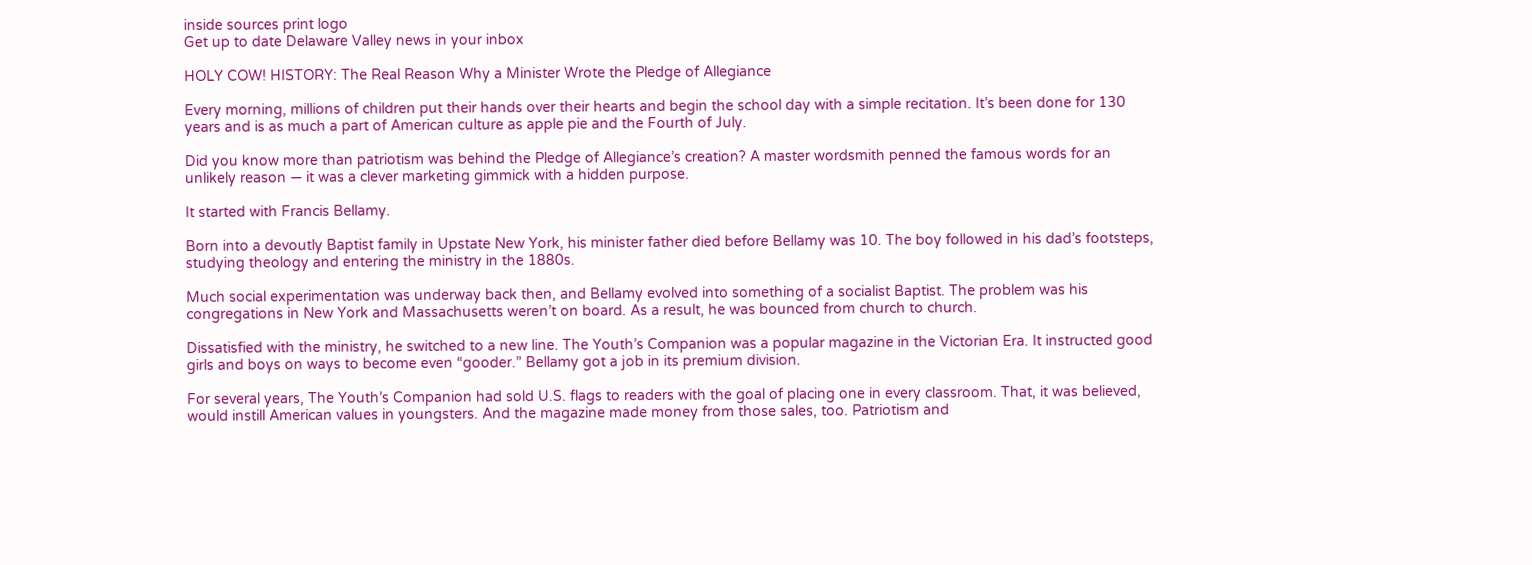inside sources print logo
Get up to date Delaware Valley news in your inbox

HOLY COW! HISTORY: The Real Reason Why a Minister Wrote the Pledge of Allegiance

Every morning, millions of children put their hands over their hearts and begin the school day with a simple recitation. It’s been done for 130 years and is as much a part of American culture as apple pie and the Fourth of July.

Did you know more than patriotism was behind the Pledge of Allegiance’s creation? A master wordsmith penned the famous words for an unlikely reason — it was a clever marketing gimmick with a hidden purpose.

It started with Francis Bellamy.

Born into a devoutly Baptist family in Upstate New York, his minister father died before Bellamy was 10. The boy followed in his dad’s footsteps, studying theology and entering the ministry in the 1880s.

Much social experimentation was underway back then, and Bellamy evolved into something of a socialist Baptist. The problem was his congregations in New York and Massachusetts weren’t on board. As a result, he was bounced from church to church.

Dissatisfied with the ministry, he switched to a new line. The Youth’s Companion was a popular magazine in the Victorian Era. It instructed good girls and boys on ways to become even “gooder.” Bellamy got a job in its premium division.

For several years, The Youth’s Companion had sold U.S. flags to readers with the goal of placing one in every classroom. That, it was believed, would instill American values in youngsters. And the magazine made money from those sales, too. Patriotism and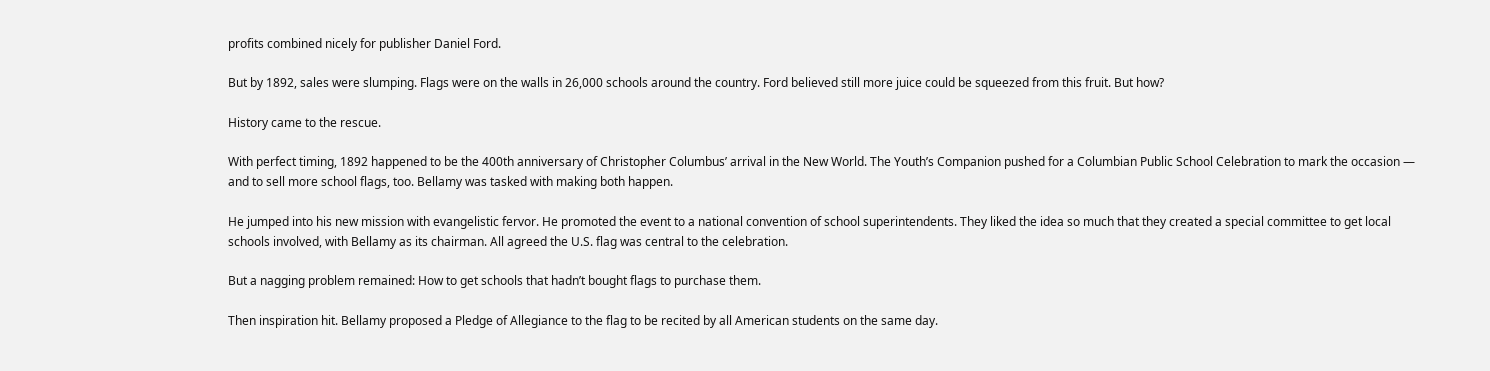profits combined nicely for publisher Daniel Ford.

But by 1892, sales were slumping. Flags were on the walls in 26,000 schools around the country. Ford believed still more juice could be squeezed from this fruit. But how?

History came to the rescue.

With perfect timing, 1892 happened to be the 400th anniversary of Christopher Columbus’ arrival in the New World. The Youth’s Companion pushed for a Columbian Public School Celebration to mark the occasion — and to sell more school flags, too. Bellamy was tasked with making both happen.

He jumped into his new mission with evangelistic fervor. He promoted the event to a national convention of school superintendents. They liked the idea so much that they created a special committee to get local schools involved, with Bellamy as its chairman. All agreed the U.S. flag was central to the celebration.

But a nagging problem remained: How to get schools that hadn’t bought flags to purchase them.

Then inspiration hit. Bellamy proposed a Pledge of Allegiance to the flag to be recited by all American students on the same day.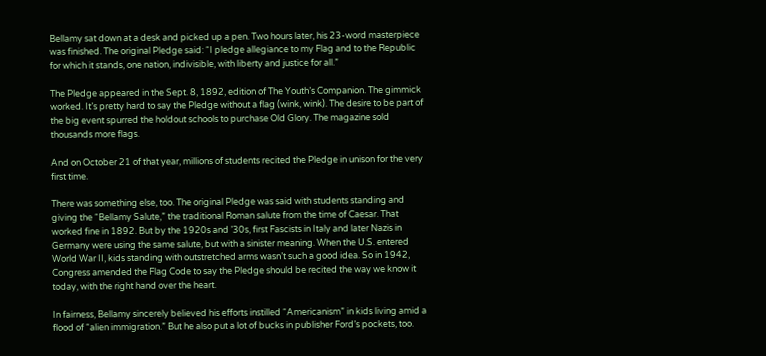Bellamy sat down at a desk and picked up a pen. Two hours later, his 23-word masterpiece was finished. The original Pledge said: “I pledge allegiance to my Flag and to the Republic for which it stands, one nation, indivisible, with liberty and justice for all.”

The Pledge appeared in the Sept. 8, 1892, edition of The Youth’s Companion. The gimmick worked. It’s pretty hard to say the Pledge without a flag (wink, wink). The desire to be part of the big event spurred the holdout schools to purchase Old Glory. The magazine sold thousands more flags.

And on October 21 of that year, millions of students recited the Pledge in unison for the very first time.

There was something else, too. The original Pledge was said with students standing and giving the “Bellamy Salute,” the traditional Roman salute from the time of Caesar. That worked fine in 1892. But by the 1920s and ’30s, first Fascists in Italy and later Nazis in Germany were using the same salute, but with a sinister meaning. When the U.S. entered World War II, kids standing with outstretched arms wasn’t such a good idea. So in 1942, Congress amended the Flag Code to say the Pledge should be recited the way we know it today, with the right hand over the heart.

In fairness, Bellamy sincerely believed his efforts instilled “Americanism” in kids living amid a flood of “alien immigration.” But he also put a lot of bucks in publisher Ford’s pockets, too.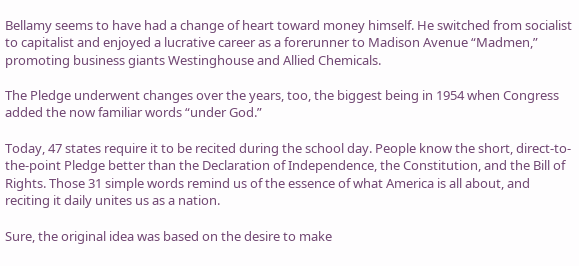Bellamy seems to have had a change of heart toward money himself. He switched from socialist to capitalist and enjoyed a lucrative career as a forerunner to Madison Avenue “Madmen,” promoting business giants Westinghouse and Allied Chemicals.

The Pledge underwent changes over the years, too, the biggest being in 1954 when Congress added the now familiar words “under God.”

Today, 47 states require it to be recited during the school day. People know the short, direct-to-the-point Pledge better than the Declaration of Independence, the Constitution, and the Bill of Rights. Those 31 simple words remind us of the essence of what America is all about, and reciting it daily unites us as a nation.

Sure, the original idea was based on the desire to make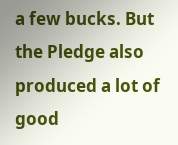a few bucks. But the Pledge also produced a lot of good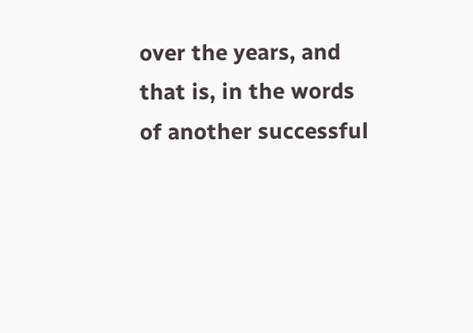over the years, and that is, in the words of another successful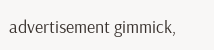advertisement gimmick,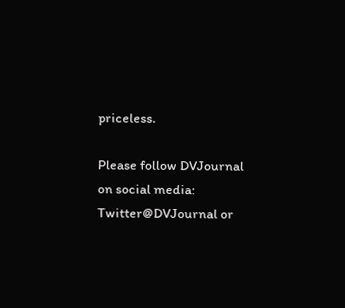priceless.

Please follow DVJournal on social media: Twitter@DVJournal or